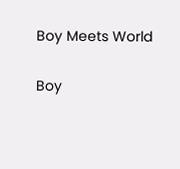Boy Meets World

Boy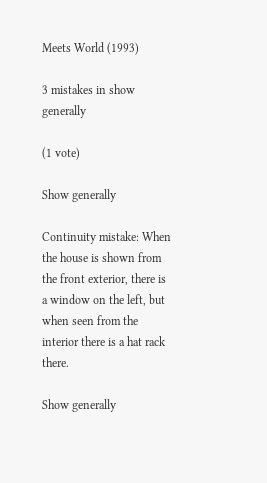Meets World (1993)

3 mistakes in show generally

(1 vote)

Show generally

Continuity mistake: When the house is shown from the front exterior, there is a window on the left, but when seen from the interior there is a hat rack there.

Show generally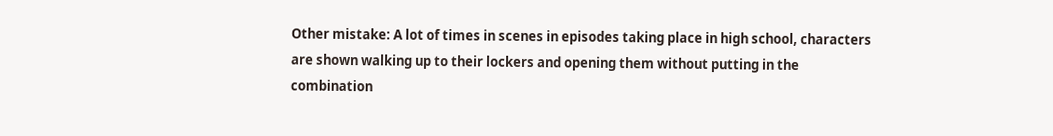Other mistake: A lot of times in scenes in episodes taking place in high school, characters are shown walking up to their lockers and opening them without putting in the combination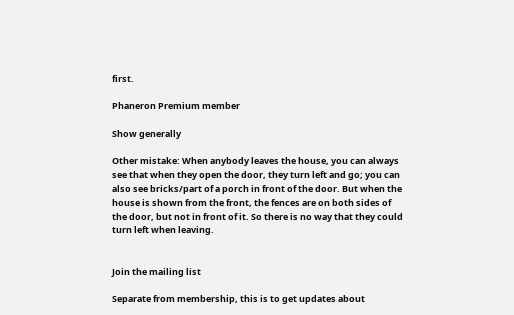first.

Phaneron Premium member

Show generally

Other mistake: When anybody leaves the house, you can always see that when they open the door, they turn left and go; you can also see bricks/part of a porch in front of the door. But when the house is shown from the front, the fences are on both sides of the door, but not in front of it. So there is no way that they could turn left when leaving.


Join the mailing list

Separate from membership, this is to get updates about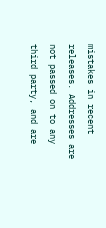mistakes in recent releases. Addresses are not passed on to any third party, and are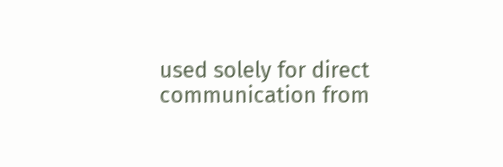used solely for direct communication from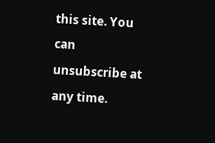this site. You can unsubscribe at any time.